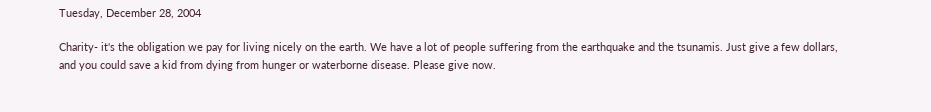Tuesday, December 28, 2004

Charity- it's the obligation we pay for living nicely on the earth. We have a lot of people suffering from the earthquake and the tsunamis. Just give a few dollars, and you could save a kid from dying from hunger or waterborne disease. Please give now.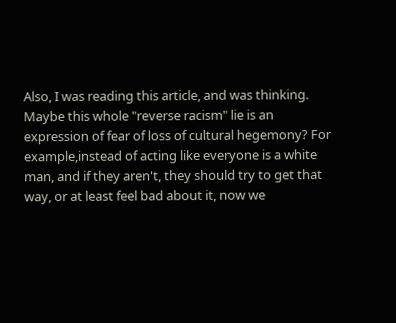Also, I was reading this article, and was thinking. Maybe this whole "reverse racism" lie is an expression of fear of loss of cultural hegemony? For example,instead of acting like everyone is a white man, and if they aren't, they should try to get that way, or at least feel bad about it, now we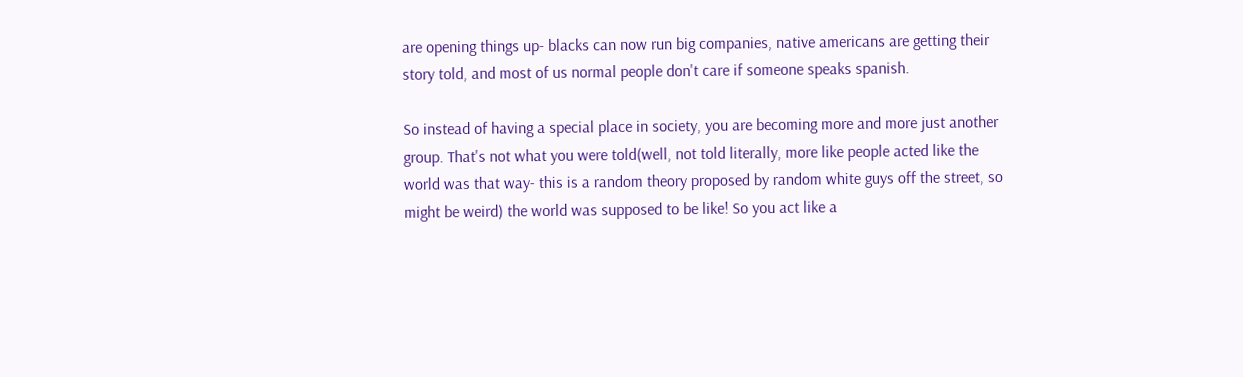are opening things up- blacks can now run big companies, native americans are getting their story told, and most of us normal people don't care if someone speaks spanish.

So instead of having a special place in society, you are becoming more and more just another group. That's not what you were told(well, not told literally, more like people acted like the world was that way- this is a random theory proposed by random white guys off the street, so might be weird) the world was supposed to be like! So you act like a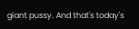giant pussy. And that's today's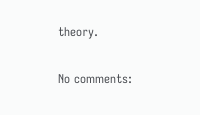theory.

No comments: